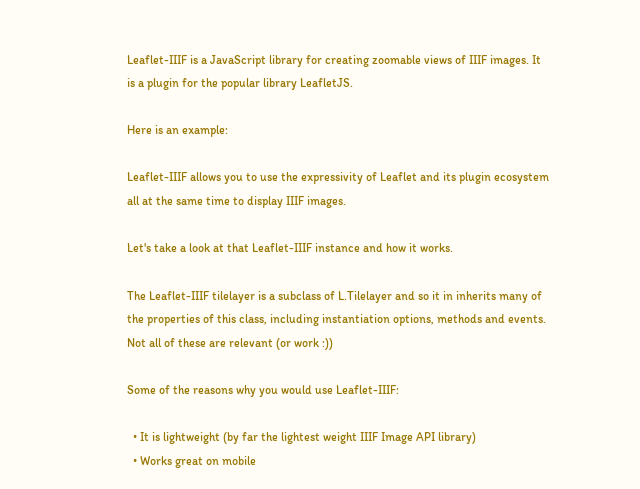Leaflet-IIIF is a JavaScript library for creating zoomable views of IIIF images. It is a plugin for the popular library LeafletJS.

Here is an example:

Leaflet-IIIF allows you to use the expressivity of Leaflet and its plugin ecosystem all at the same time to display IIIF images.

Let's take a look at that Leaflet-IIIF instance and how it works.

The Leaflet-IIIF tilelayer is a subclass of L.Tilelayer and so it in inherits many of the properties of this class, including instantiation options, methods and events. Not all of these are relevant (or work :))

Some of the reasons why you would use Leaflet-IIIF:

  • It is lightweight (by far the lightest weight IIIF Image API library)
  • Works great on mobile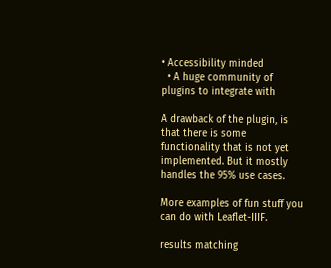• Accessibility minded
  • A huge community of plugins to integrate with

A drawback of the plugin, is that there is some functionality that is not yet implemented. But it mostly handles the 95% use cases.

More examples of fun stuff you can do with Leaflet-IIIF.

results matching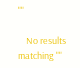""

    No results matching ""